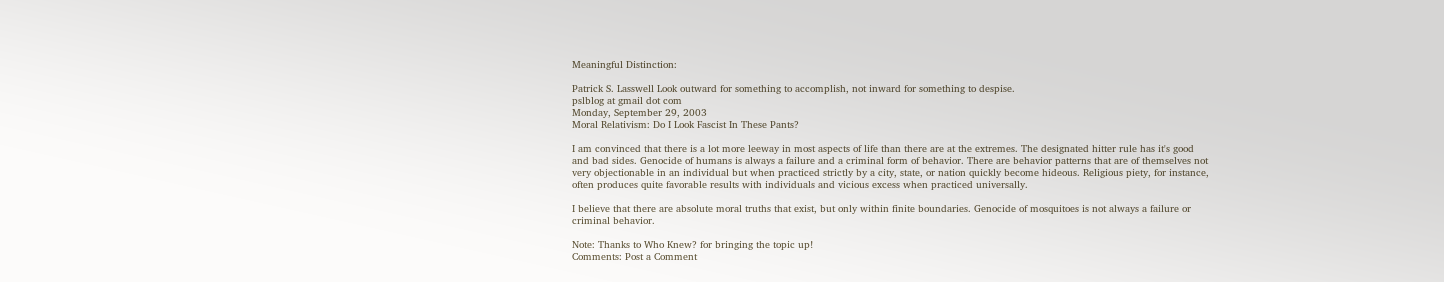Meaningful Distinction:

Patrick S. Lasswell Look outward for something to accomplish, not inward for something to despise.
pslblog at gmail dot com
Monday, September 29, 2003
Moral Relativism: Do I Look Fascist In These Pants?

I am convinced that there is a lot more leeway in most aspects of life than there are at the extremes. The designated hitter rule has it's good and bad sides. Genocide of humans is always a failure and a criminal form of behavior. There are behavior patterns that are of themselves not very objectionable in an individual but when practiced strictly by a city, state, or nation quickly become hideous. Religious piety, for instance, often produces quite favorable results with individuals and vicious excess when practiced universally.

I believe that there are absolute moral truths that exist, but only within finite boundaries. Genocide of mosquitoes is not always a failure or criminal behavior.

Note: Thanks to Who Knew? for bringing the topic up!
Comments: Post a Comment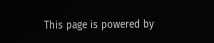This page is powered by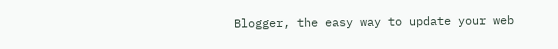Blogger, the easy way to update your web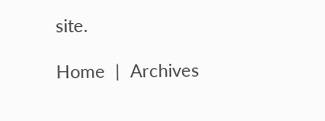site.

Home  |  Archives